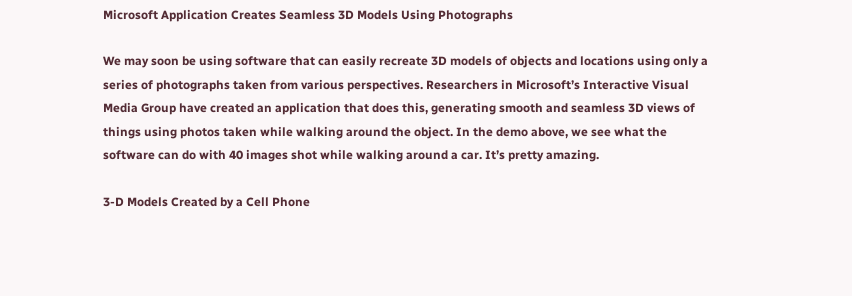Microsoft Application Creates Seamless 3D Models Using Photographs

We may soon be using software that can easily recreate 3D models of objects and locations using only a series of photographs taken from various perspectives. Researchers in Microsoft’s Interactive Visual Media Group have created an application that does this, generating smooth and seamless 3D views of things using photos taken while walking around the object. In the demo above, we see what the software can do with 40 images shot while walking around a car. It’s pretty amazing.

3-D Models Created by a Cell Phone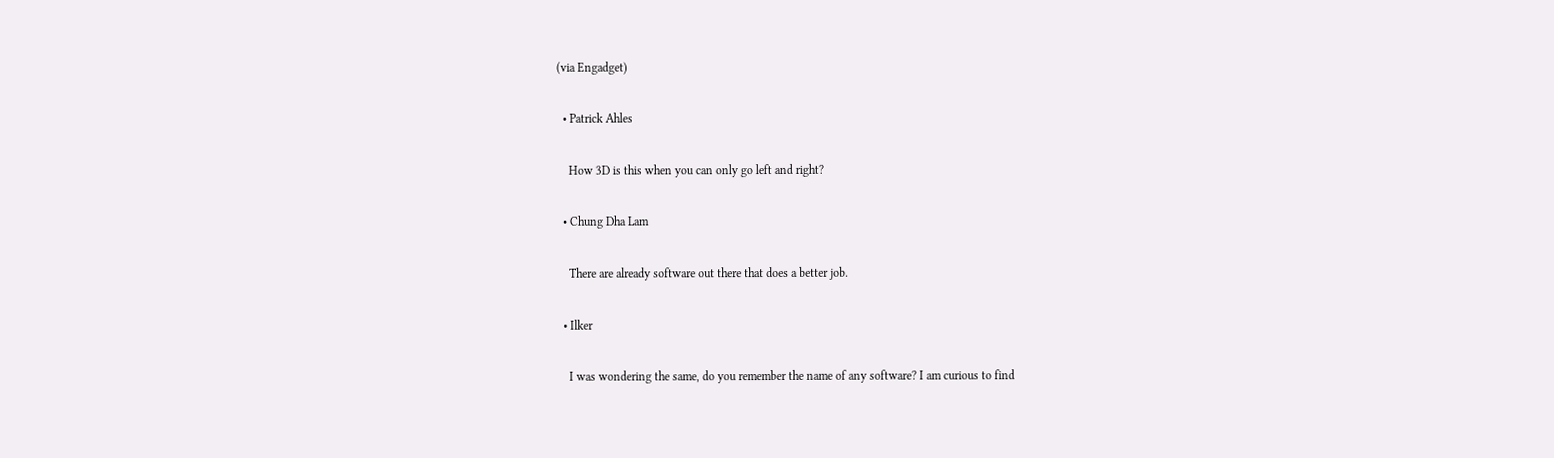(via Engadget)

  • Patrick Ahles

    How 3D is this when you can only go left and right?

  • Chung Dha Lam

    There are already software out there that does a better job.

  • Ilker

    I was wondering the same, do you remember the name of any software? I am curious to find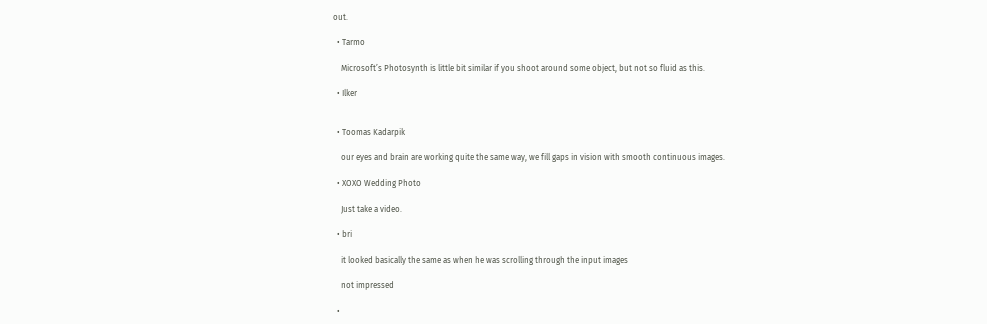out.

  • Tarmo

    Microsoft’s Photosynth is little bit similar if you shoot around some object, but not so fluid as this.

  • Ilker


  • Toomas Kadarpik

    our eyes and brain are working quite the same way, we fill gaps in vision with smooth continuous images.

  • XOXO Wedding Photo

    Just take a video.

  • bri

    it looked basically the same as when he was scrolling through the input images

    not impressed

  •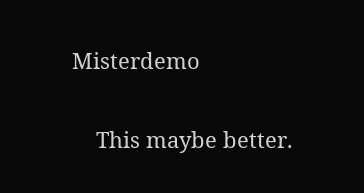Misterdemo

    This maybe better.